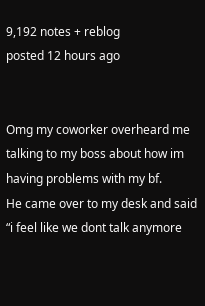9,192 notes + reblog
posted 12 hours ago


Omg my coworker overheard me talking to my boss about how im having problems with my bf.
He came over to my desk and said “i feel like we dont talk anymore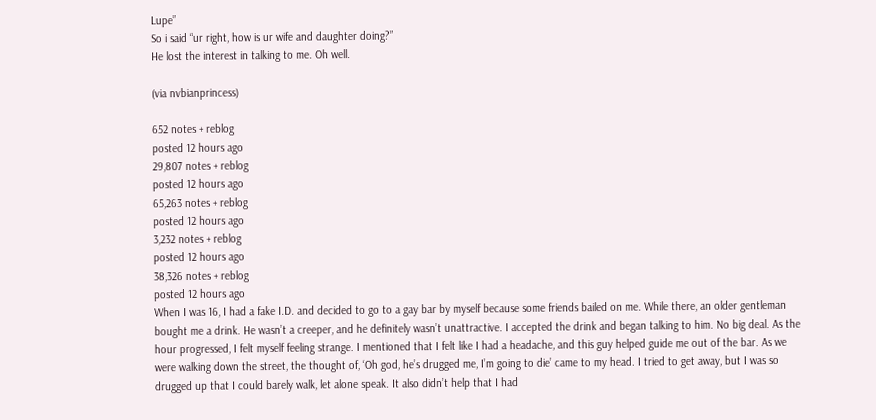Lupe”
So i said “ur right, how is ur wife and daughter doing?”
He lost the interest in talking to me. Oh well.

(via nvbianprincess)

652 notes + reblog
posted 12 hours ago
29,807 notes + reblog
posted 12 hours ago
65,263 notes + reblog
posted 12 hours ago
3,232 notes + reblog
posted 12 hours ago
38,326 notes + reblog
posted 12 hours ago
When I was 16, I had a fake I.D. and decided to go to a gay bar by myself because some friends bailed on me. While there, an older gentleman bought me a drink. He wasn’t a creeper, and he definitely wasn’t unattractive. I accepted the drink and began talking to him. No big deal. As the hour progressed, I felt myself feeling strange. I mentioned that I felt like I had a headache, and this guy helped guide me out of the bar. As we were walking down the street, the thought of, ‘Oh god, he’s drugged me, I’m going to die’ came to my head. I tried to get away, but I was so drugged up that I could barely walk, let alone speak. It also didn’t help that I had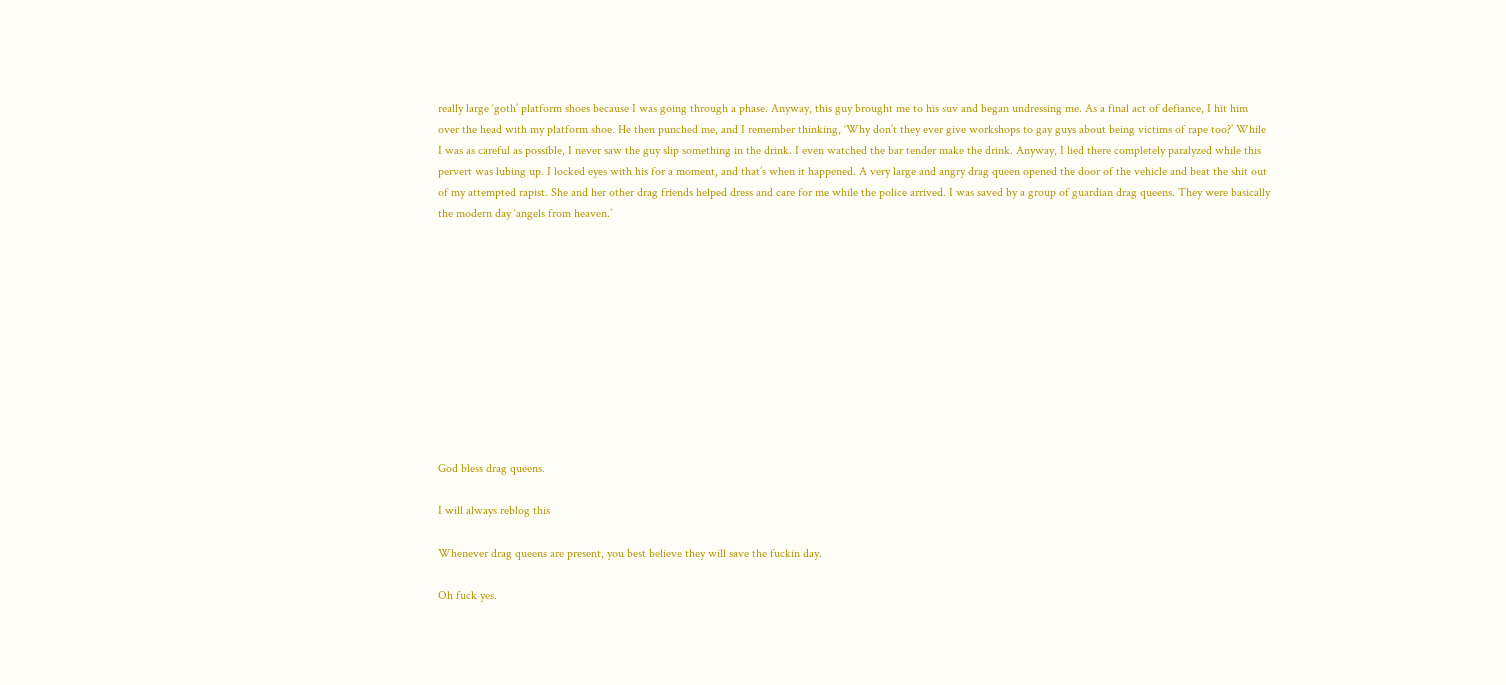really large ‘goth’ platform shoes because I was going through a phase. Anyway, this guy brought me to his suv and began undressing me. As a final act of defiance, I hit him over the head with my platform shoe. He then punched me, and I remember thinking, ‘Why don’t they ever give workshops to gay guys about being victims of rape too?’ While I was as careful as possible, I never saw the guy slip something in the drink. I even watched the bar tender make the drink. Anyway, I lied there completely paralyzed while this pervert was lubing up. I locked eyes with his for a moment, and that’s when it happened. A very large and angry drag queen opened the door of the vehicle and beat the shit out of my attempted rapist. She and her other drag friends helped dress and care for me while the police arrived. I was saved by a group of guardian drag queens. They were basically the modern day ‘angels from heaven.’











God bless drag queens.

I will always reblog this

Whenever drag queens are present, you best believe they will save the fuckin day.

Oh fuck yes.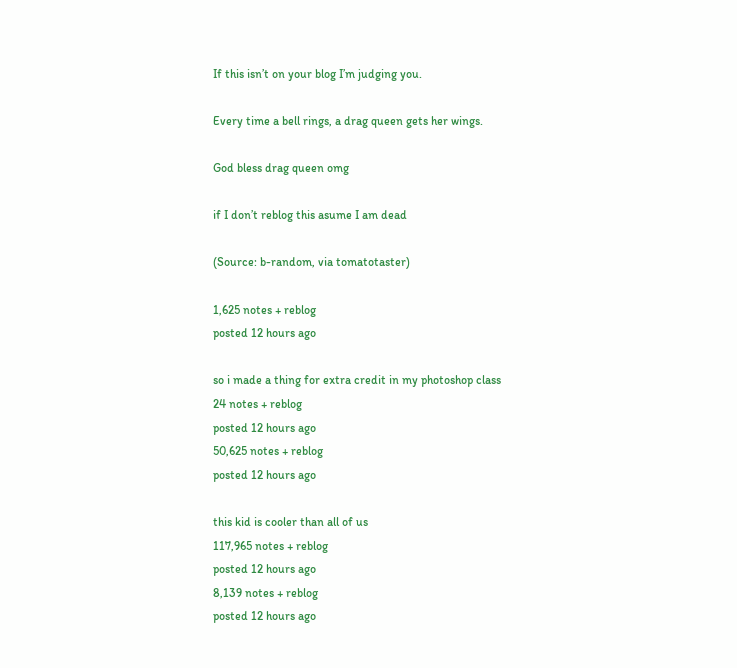If this isn’t on your blog I’m judging you.

Every time a bell rings, a drag queen gets her wings.

God bless drag queen omg

if I don’t reblog this asume I am dead

(Source: b-random, via tomatotaster)

1,625 notes + reblog
posted 12 hours ago

so i made a thing for extra credit in my photoshop class
24 notes + reblog
posted 12 hours ago
50,625 notes + reblog
posted 12 hours ago

this kid is cooler than all of us
117,965 notes + reblog
posted 12 hours ago
8,139 notes + reblog
posted 12 hours ago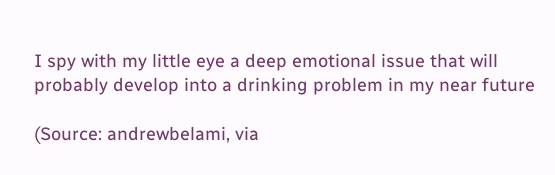I spy with my little eye a deep emotional issue that will probably develop into a drinking problem in my near future

(Source: andrewbelami, via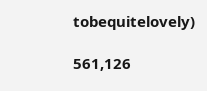tobequitelovely)

561,126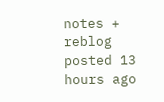notes + reblog
posted 13 hours ago